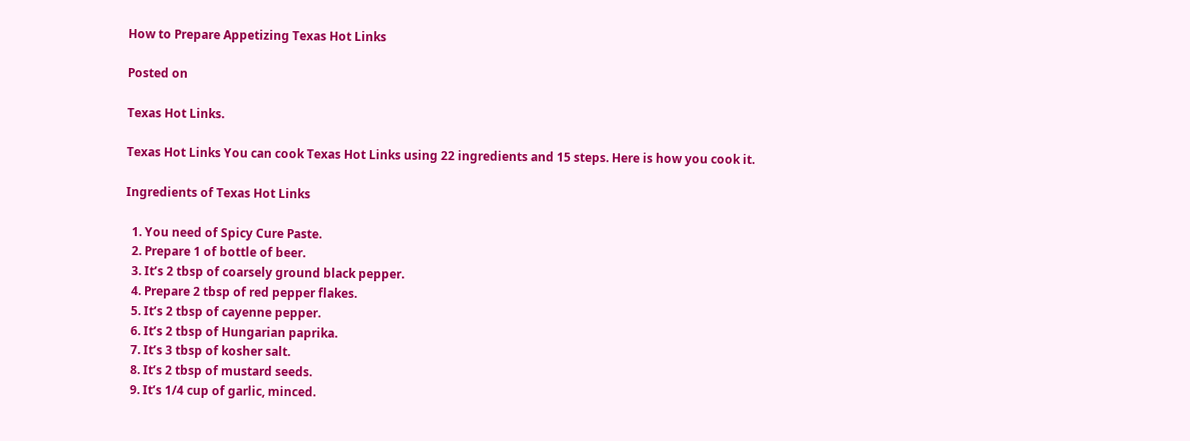How to Prepare Appetizing Texas Hot Links

Posted on

Texas Hot Links.

Texas Hot Links You can cook Texas Hot Links using 22 ingredients and 15 steps. Here is how you cook it.

Ingredients of Texas Hot Links

  1. You need of Spicy Cure Paste.
  2. Prepare 1 of bottle of beer.
  3. It’s 2 tbsp of coarsely ground black pepper.
  4. Prepare 2 tbsp of red pepper flakes.
  5. It’s 2 tbsp of cayenne pepper.
  6. It’s 2 tbsp of Hungarian paprika.
  7. It’s 3 tbsp of kosher salt.
  8. It’s 2 tbsp of mustard seeds.
  9. It’s 1/4 cup of garlic, minced.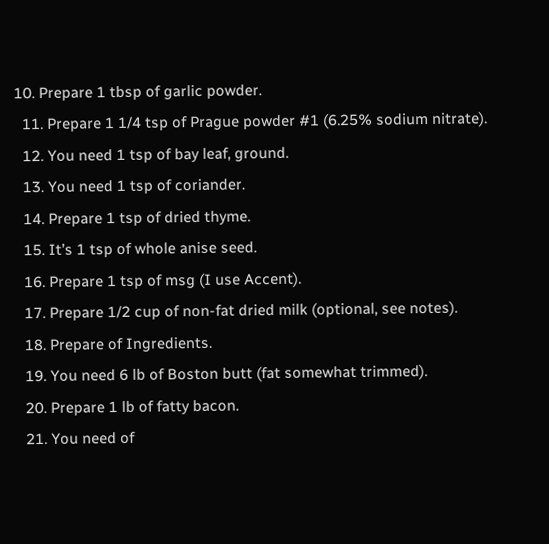10. Prepare 1 tbsp of garlic powder.
  11. Prepare 1 1/4 tsp of Prague powder #1 (6.25% sodium nitrate).
  12. You need 1 tsp of bay leaf, ground.
  13. You need 1 tsp of coriander.
  14. Prepare 1 tsp of dried thyme.
  15. It’s 1 tsp of whole anise seed.
  16. Prepare 1 tsp of msg (I use Accent).
  17. Prepare 1/2 cup of non-fat dried milk (optional, see notes).
  18. Prepare of Ingredients.
  19. You need 6 lb of Boston butt (fat somewhat trimmed).
  20. Prepare 1 lb of fatty bacon.
  21. You need of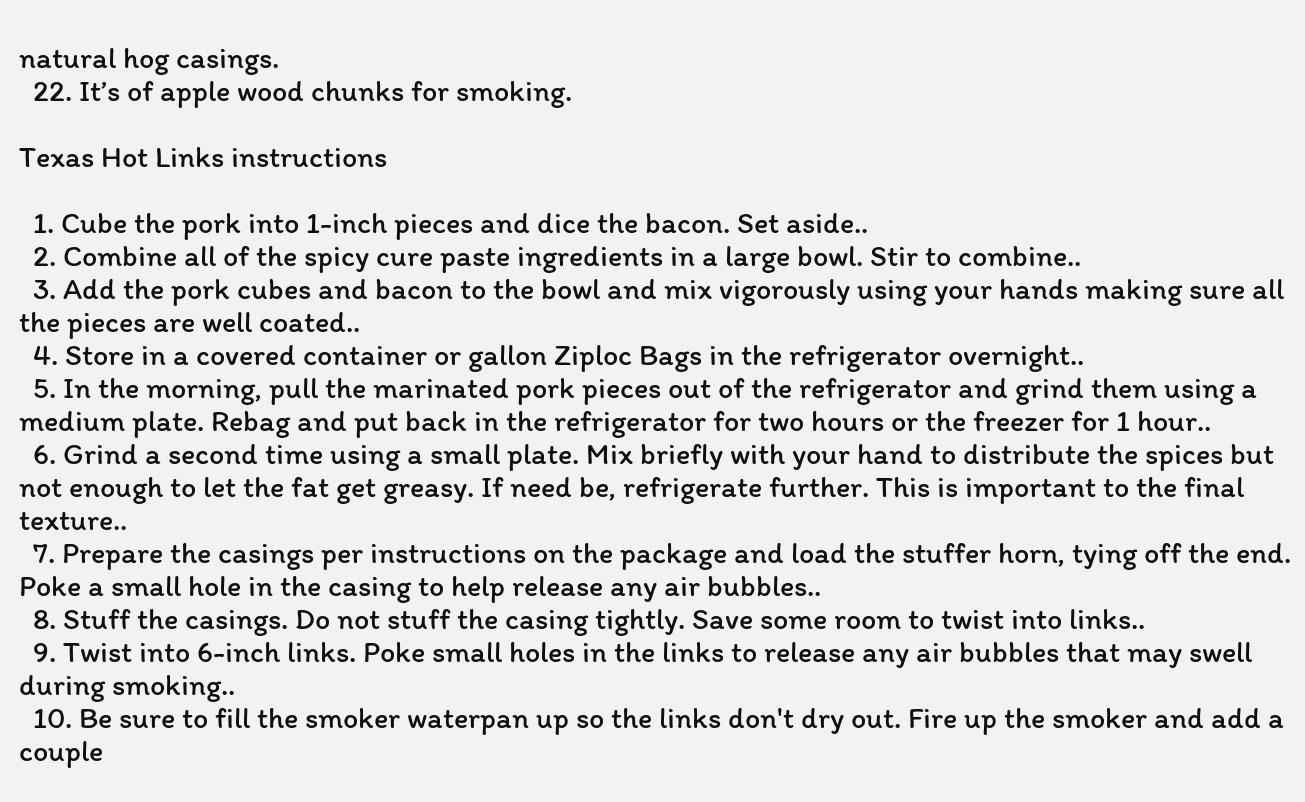natural hog casings.
  22. It’s of apple wood chunks for smoking.

Texas Hot Links instructions

  1. Cube the pork into 1-inch pieces and dice the bacon. Set aside..
  2. Combine all of the spicy cure paste ingredients in a large bowl. Stir to combine..
  3. Add the pork cubes and bacon to the bowl and mix vigorously using your hands making sure all the pieces are well coated..
  4. Store in a covered container or gallon Ziploc Bags in the refrigerator overnight..
  5. In the morning, pull the marinated pork pieces out of the refrigerator and grind them using a medium plate. Rebag and put back in the refrigerator for two hours or the freezer for 1 hour..
  6. Grind a second time using a small plate. Mix briefly with your hand to distribute the spices but not enough to let the fat get greasy. If need be, refrigerate further. This is important to the final texture..
  7. Prepare the casings per instructions on the package and load the stuffer horn, tying off the end. Poke a small hole in the casing to help release any air bubbles..
  8. Stuff the casings. Do not stuff the casing tightly. Save some room to twist into links..
  9. Twist into 6-inch links. Poke small holes in the links to release any air bubbles that may swell during smoking..
  10. Be sure to fill the smoker waterpan up so the links don't dry out. Fire up the smoker and add a couple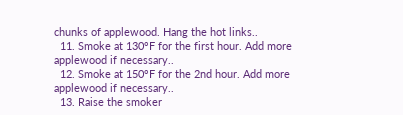chunks of applewood. Hang the hot links..
  11. Smoke at 130°F for the first hour. Add more applewood if necessary..
  12. Smoke at 150°F for the 2nd hour. Add more applewood if necessary..
  13. Raise the smoker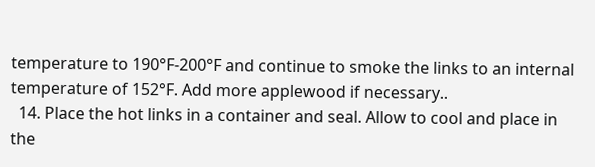temperature to 190°F-200°F and continue to smoke the links to an internal temperature of 152°F. Add more applewood if necessary..
  14. Place the hot links in a container and seal. Allow to cool and place in the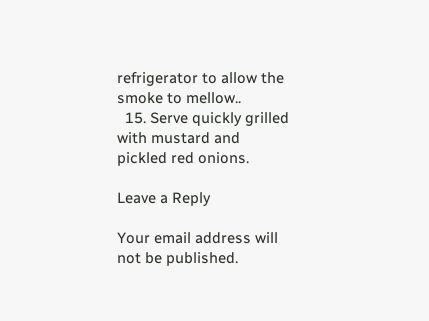refrigerator to allow the smoke to mellow..
  15. Serve quickly grilled with mustard and pickled red onions.

Leave a Reply

Your email address will not be published.